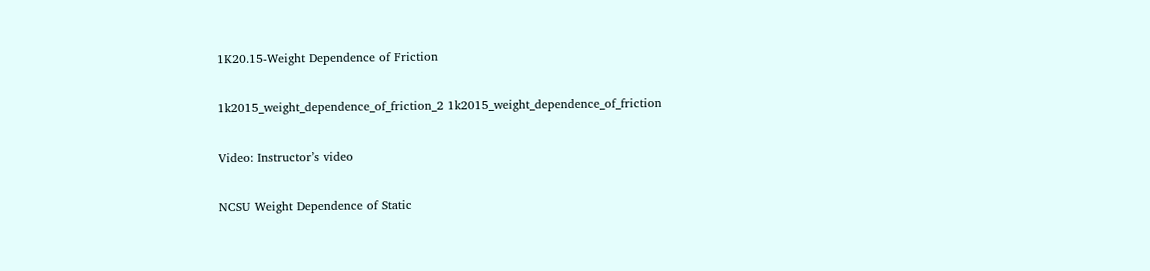1K20.15-Weight Dependence of Friction

1k2015_weight_dependence_of_friction_2 1k2015_weight_dependence_of_friction

Video: Instructor’s video

NCSU Weight Dependence of Static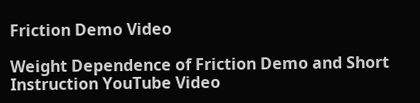Friction Demo Video

Weight Dependence of Friction Demo and Short Instruction YouTube Video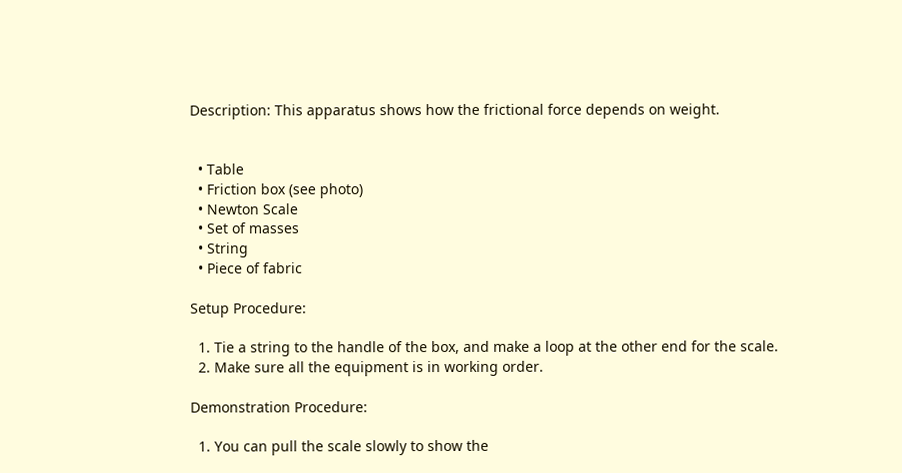Description: This apparatus shows how the frictional force depends on weight.


  • Table
  • Friction box (see photo)
  • Newton Scale
  • Set of masses
  • String
  • Piece of fabric

Setup Procedure:

  1. Tie a string to the handle of the box, and make a loop at the other end for the scale.
  2. Make sure all the equipment is in working order.

Demonstration Procedure:

  1. You can pull the scale slowly to show the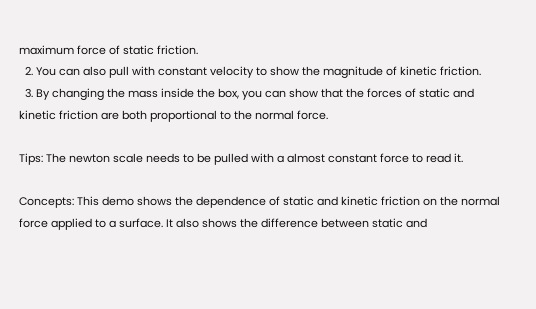maximum force of static friction.
  2. You can also pull with constant velocity to show the magnitude of kinetic friction.
  3. By changing the mass inside the box, you can show that the forces of static and kinetic friction are both proportional to the normal force.

Tips: The newton scale needs to be pulled with a almost constant force to read it.

Concepts: This demo shows the dependence of static and kinetic friction on the normal force applied to a surface. It also shows the difference between static and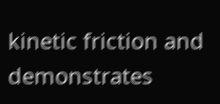kinetic friction and demonstrates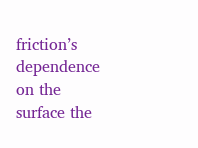friction’s dependence on the surface the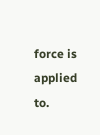force is applied to.